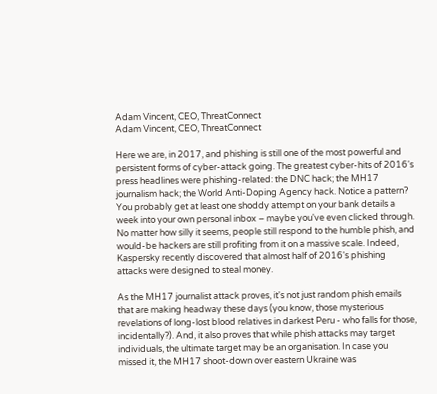Adam Vincent, CEO, ThreatConnect
Adam Vincent, CEO, ThreatConnect

Here we are, in 2017, and phishing is still one of the most powerful and persistent forms of cyber-attack going. The greatest cyber-hits of 2016's press headlines were phishing-related: the DNC hack; the MH17 journalism hack; the World Anti-Doping Agency hack. Notice a pattern? You probably get at least one shoddy attempt on your bank details a week into your own personal inbox – maybe you've even clicked through. No matter how silly it seems, people still respond to the humble phish, and would-be hackers are still profiting from it on a massive scale. Indeed, Kaspersky recently discovered that almost half of 2016's phishing attacks were designed to steal money.

As the MH17 journalist attack proves, it's not just random phish emails that are making headway these days (you know, those mysterious revelations of long-lost blood relatives in darkest Peru - who falls for those, incidentally?). And, it also proves that while phish attacks may target individuals, the ultimate target may be an organisation. In case you missed it, the MH17 shoot-down over eastern Ukraine was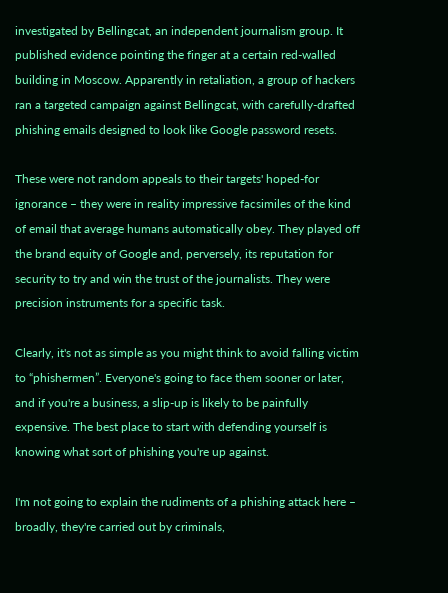investigated by Bellingcat, an independent journalism group. It published evidence pointing the finger at a certain red-walled building in Moscow. Apparently in retaliation, a group of hackers ran a targeted campaign against Bellingcat, with carefully-drafted phishing emails designed to look like Google password resets.

These were not random appeals to their targets' hoped-for ignorance – they were in reality impressive facsimiles of the kind of email that average humans automatically obey. They played off the brand equity of Google and, perversely, its reputation for security to try and win the trust of the journalists. They were precision instruments for a specific task.

Clearly, it's not as simple as you might think to avoid falling victim to “phishermen”. Everyone's going to face them sooner or later, and if you're a business, a slip-up is likely to be painfully expensive. The best place to start with defending yourself is knowing what sort of phishing you're up against.

I'm not going to explain the rudiments of a phishing attack here – broadly, they're carried out by criminals,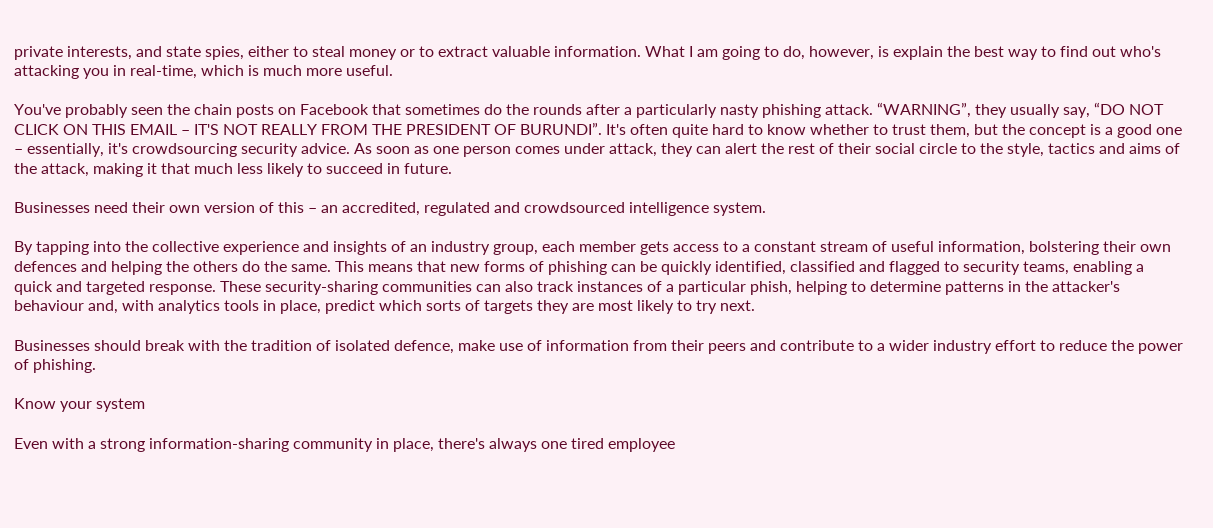private interests, and state spies, either to steal money or to extract valuable information. What I am going to do, however, is explain the best way to find out who's attacking you in real-time, which is much more useful.

You've probably seen the chain posts on Facebook that sometimes do the rounds after a particularly nasty phishing attack. “WARNING”, they usually say, “DO NOT CLICK ON THIS EMAIL – IT'S NOT REALLY FROM THE PRESIDENT OF BURUNDI”. It's often quite hard to know whether to trust them, but the concept is a good one – essentially, it's crowdsourcing security advice. As soon as one person comes under attack, they can alert the rest of their social circle to the style, tactics and aims of the attack, making it that much less likely to succeed in future.

Businesses need their own version of this – an accredited, regulated and crowdsourced intelligence system.

By tapping into the collective experience and insights of an industry group, each member gets access to a constant stream of useful information, bolstering their own defences and helping the others do the same. This means that new forms of phishing can be quickly identified, classified and flagged to security teams, enabling a quick and targeted response. These security-sharing communities can also track instances of a particular phish, helping to determine patterns in the attacker's behaviour and, with analytics tools in place, predict which sorts of targets they are most likely to try next.

Businesses should break with the tradition of isolated defence, make use of information from their peers and contribute to a wider industry effort to reduce the power of phishing.

Know your system

Even with a strong information-sharing community in place, there's always one tired employee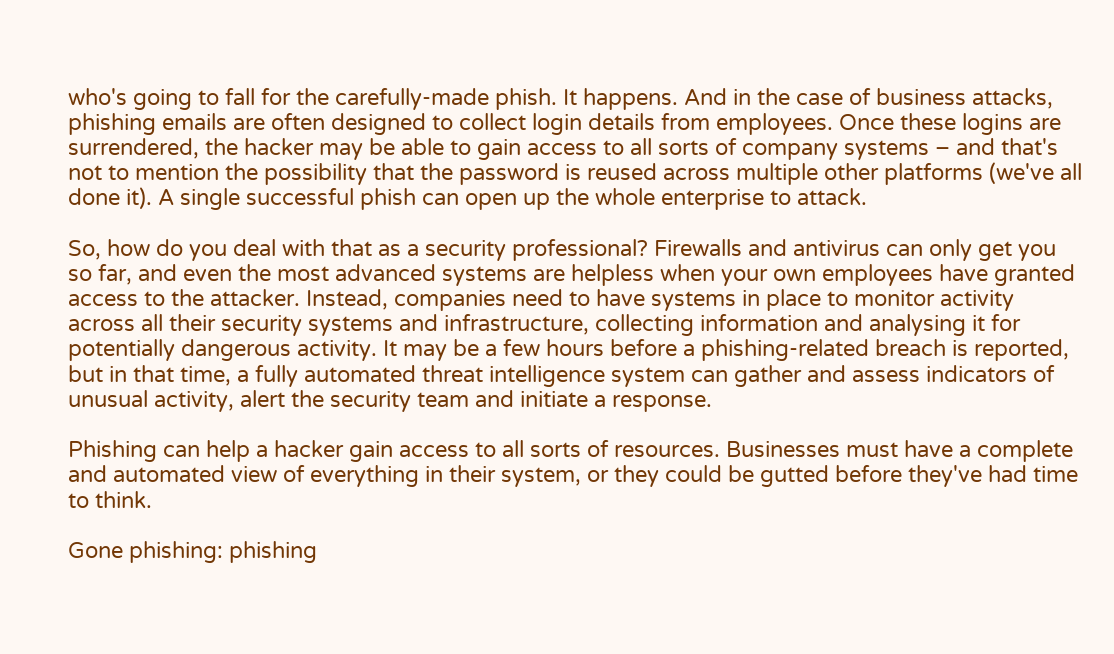who's going to fall for the carefully-made phish. It happens. And in the case of business attacks, phishing emails are often designed to collect login details from employees. Once these logins are surrendered, the hacker may be able to gain access to all sorts of company systems – and that's not to mention the possibility that the password is reused across multiple other platforms (we've all done it). A single successful phish can open up the whole enterprise to attack.

So, how do you deal with that as a security professional? Firewalls and antivirus can only get you so far, and even the most advanced systems are helpless when your own employees have granted access to the attacker. Instead, companies need to have systems in place to monitor activity across all their security systems and infrastructure, collecting information and analysing it for potentially dangerous activity. It may be a few hours before a phishing-related breach is reported, but in that time, a fully automated threat intelligence system can gather and assess indicators of unusual activity, alert the security team and initiate a response.

Phishing can help a hacker gain access to all sorts of resources. Businesses must have a complete and automated view of everything in their system, or they could be gutted before they've had time to think.

Gone phishing: phishing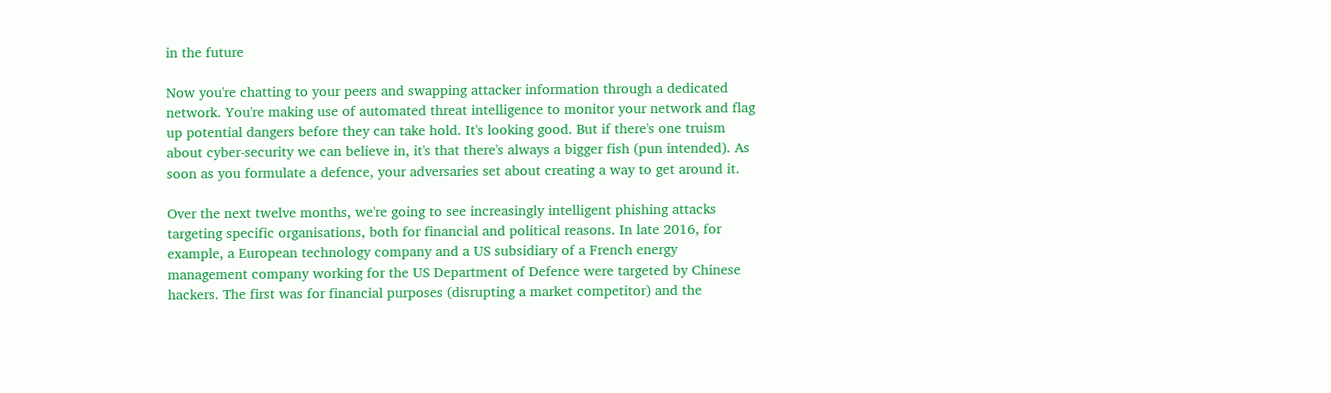in the future

Now you're chatting to your peers and swapping attacker information through a dedicated network. You're making use of automated threat intelligence to monitor your network and flag up potential dangers before they can take hold. It's looking good. But if there's one truism about cyber-security we can believe in, it's that there's always a bigger fish (pun intended). As soon as you formulate a defence, your adversaries set about creating a way to get around it.

Over the next twelve months, we're going to see increasingly intelligent phishing attacks targeting specific organisations, both for financial and political reasons. In late 2016, for example, a European technology company and a US subsidiary of a French energy management company working for the US Department of Defence were targeted by Chinese hackers. The first was for financial purposes (disrupting a market competitor) and the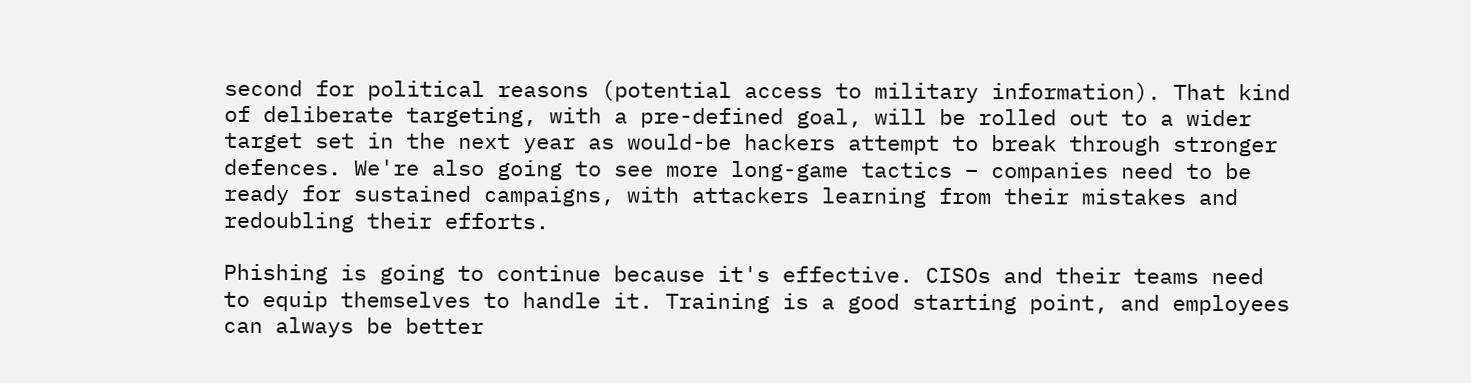second for political reasons (potential access to military information). That kind of deliberate targeting, with a pre-defined goal, will be rolled out to a wider target set in the next year as would-be hackers attempt to break through stronger defences. We're also going to see more long-game tactics – companies need to be ready for sustained campaigns, with attackers learning from their mistakes and redoubling their efforts.

Phishing is going to continue because it's effective. CISOs and their teams need to equip themselves to handle it. Training is a good starting point, and employees can always be better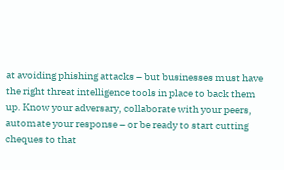at avoiding phishing attacks – but businesses must have the right threat intelligence tools in place to back them up. Know your adversary, collaborate with your peers, automate your response – or be ready to start cutting cheques to that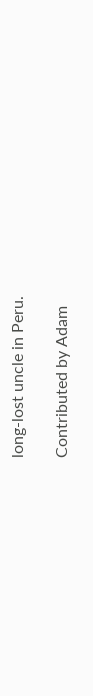long-lost uncle in Peru.

Contributed by Adam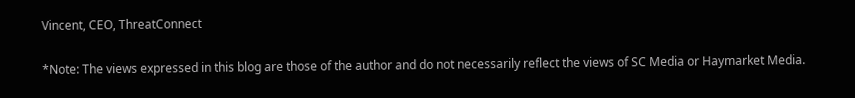Vincent, CEO, ThreatConnect

*Note: The views expressed in this blog are those of the author and do not necessarily reflect the views of SC Media or Haymarket Media.